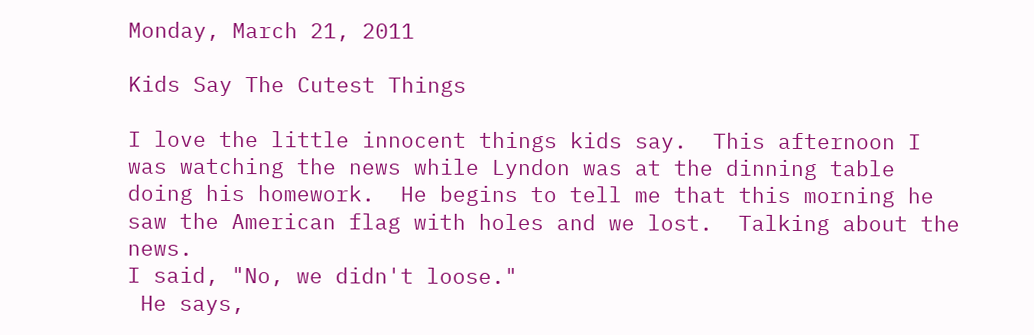Monday, March 21, 2011

Kids Say The Cutest Things

I love the little innocent things kids say.  This afternoon I was watching the news while Lyndon was at the dinning table doing his homework.  He begins to tell me that this morning he saw the American flag with holes and we lost.  Talking about the news.
I said, "No, we didn't loose."
 He says,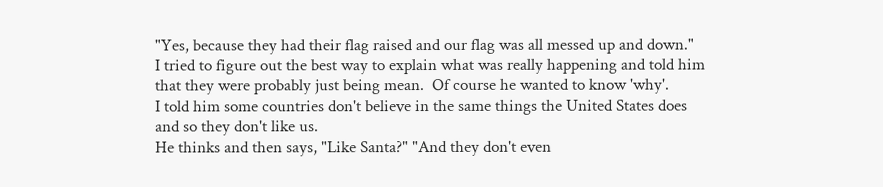"Yes, because they had their flag raised and our flag was all messed up and down."
I tried to figure out the best way to explain what was really happening and told him that they were probably just being mean.  Of course he wanted to know 'why'.
I told him some countries don't believe in the same things the United States does and so they don't like us.
He thinks and then says, "Like Santa?" "And they don't even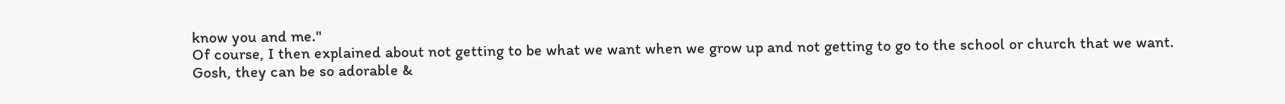know you and me."
Of course, I then explained about not getting to be what we want when we grow up and not getting to go to the school or church that we want.
Gosh, they can be so adorable &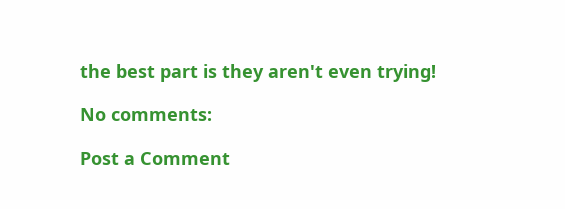the best part is they aren't even trying!

No comments:

Post a Comment